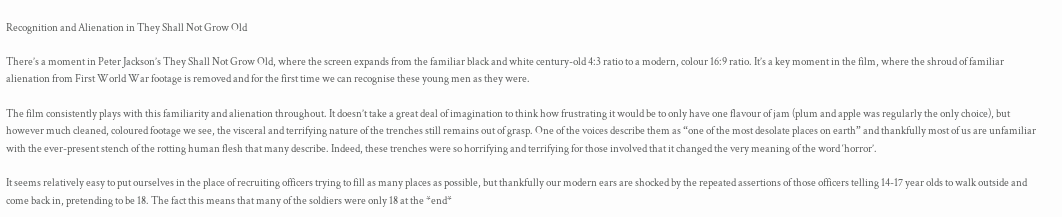Recognition and Alienation in They Shall Not Grow Old

There’s a moment in Peter Jackson’s They Shall Not Grow Old, where the screen expands from the familiar black and white century-old 4:3 ratio to a modern, colour 16:9 ratio. It’s a key moment in the film, where the shroud of familiar alienation from First World War footage is removed and for the first time we can recognise these young men as they were.

The film consistently plays with this familiarity and alienation throughout. It doesn’t take a great deal of imagination to think how frustrating it would be to only have one flavour of jam (plum and apple was regularly the only choice), but however much cleaned, coloured footage we see, the visceral and terrifying nature of the trenches still remains out of grasp. One of the voices describe them as “one of the most desolate places on earth” and thankfully most of us are unfamiliar with the ever-present stench of the rotting human flesh that many describe. Indeed, these trenches were so horrifying and terrifying for those involved that it changed the very meaning of the word ‘horror’.

It seems relatively easy to put ourselves in the place of recruiting officers trying to fill as many places as possible, but thankfully our modern ears are shocked by the repeated assertions of those officers telling 14-17 year olds to walk outside and come back in, pretending to be 18. The fact this means that many of the soldiers were only 18 at the *end*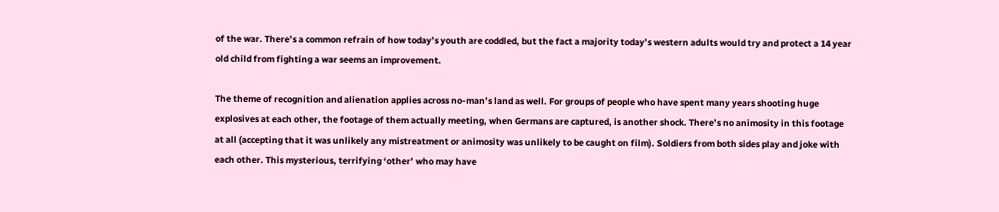of the war. There’s a common refrain of how today’s youth are coddled, but the fact a majority today’s western adults would try and protect a 14 year old child from fighting a war seems an improvement.

The theme of recognition and alienation applies across no-man’s land as well. For groups of people who have spent many years shooting huge explosives at each other, the footage of them actually meeting, when Germans are captured, is another shock. There’s no animosity in this footage at all (accepting that it was unlikely any mistreatment or animosity was unlikely to be caught on film). Soldiers from both sides play and joke with each other. This mysterious, terrifying ‘other’ who may have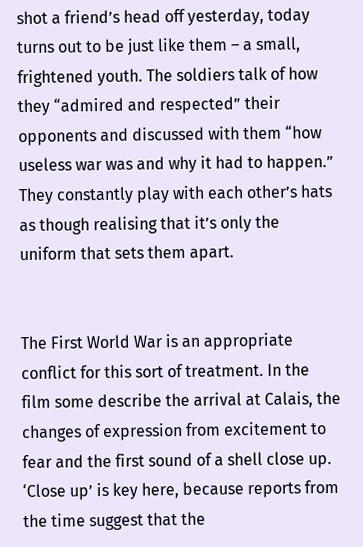shot a friend’s head off yesterday, today turns out to be just like them – a small, frightened youth. The soldiers talk of how they “admired and respected” their opponents and discussed with them “how useless war was and why it had to happen.” They constantly play with each other’s hats as though realising that it’s only the uniform that sets them apart.


The First World War is an appropriate conflict for this sort of treatment. In the film some describe the arrival at Calais, the changes of expression from excitement to fear and the first sound of a shell close up. ‘Close up’ is key here, because reports from the time suggest that the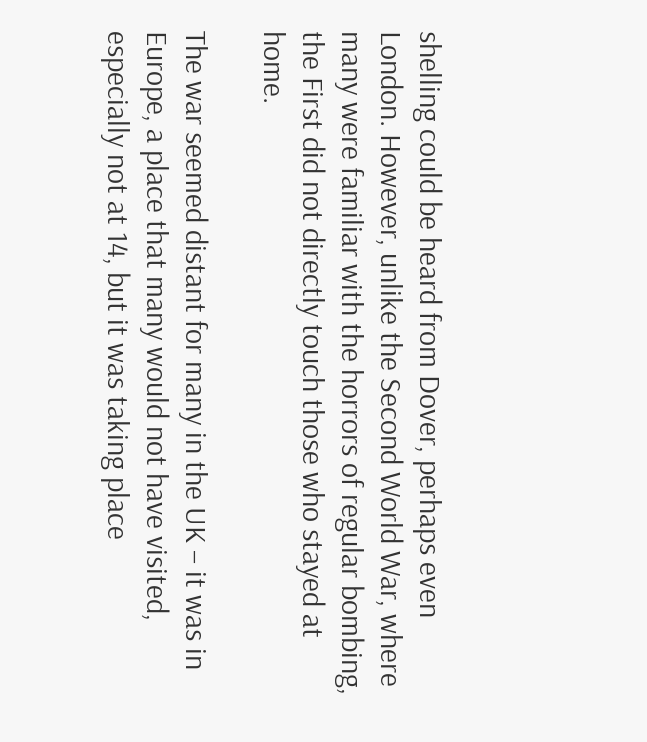shelling could be heard from Dover, perhaps even London. However, unlike the Second World War, where many were familiar with the horrors of regular bombing, the First did not directly touch those who stayed at home.

The war seemed distant for many in the UK – it was in Europe, a place that many would not have visited, especially not at 14, but it was taking place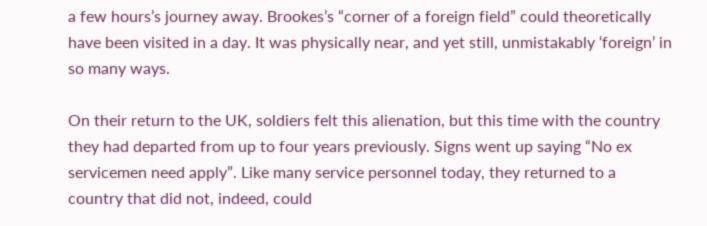a few hours’s journey away. Brookes’s “corner of a foreign field” could theoretically have been visited in a day. It was physically near, and yet still, unmistakably ‘foreign’ in so many ways.

On their return to the UK, soldiers felt this alienation, but this time with the country they had departed from up to four years previously. Signs went up saying “No ex servicemen need apply”. Like many service personnel today, they returned to a country that did not, indeed, could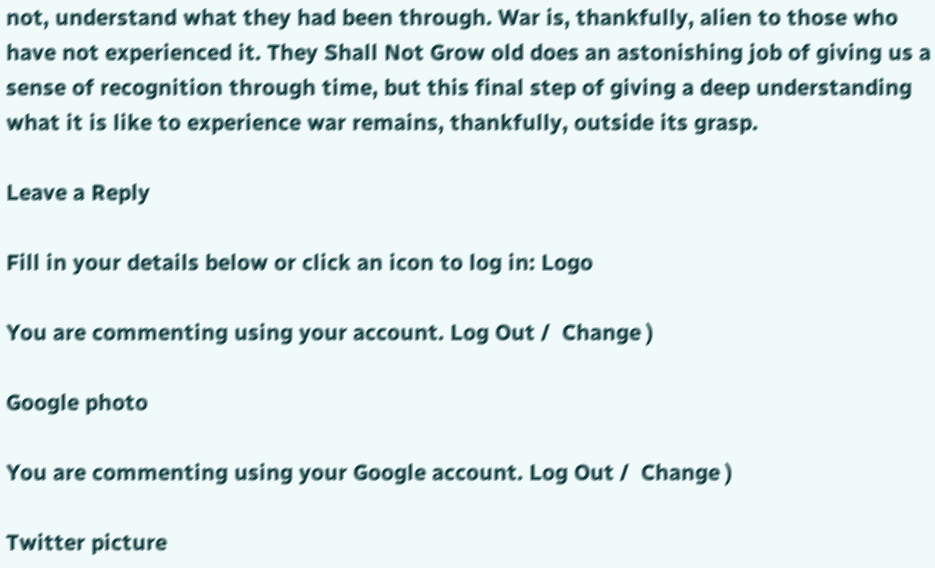not, understand what they had been through. War is, thankfully, alien to those who have not experienced it. They Shall Not Grow old does an astonishing job of giving us a sense of recognition through time, but this final step of giving a deep understanding what it is like to experience war remains, thankfully, outside its grasp.

Leave a Reply

Fill in your details below or click an icon to log in: Logo

You are commenting using your account. Log Out /  Change )

Google photo

You are commenting using your Google account. Log Out /  Change )

Twitter picture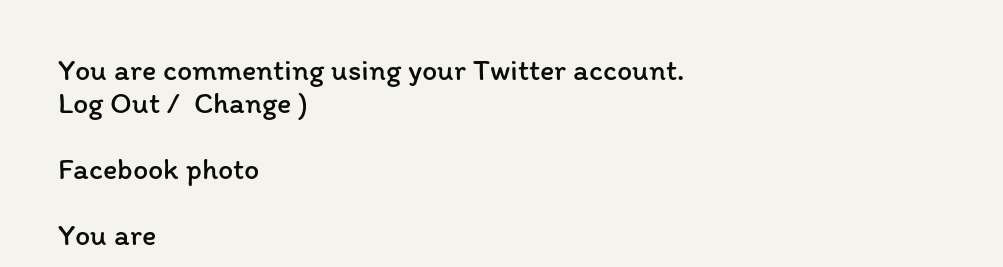You are commenting using your Twitter account. Log Out /  Change )

Facebook photo

You are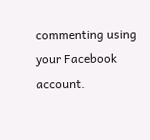commenting using your Facebook account.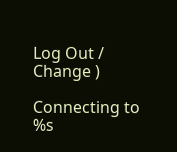Log Out /  Change )

Connecting to %s